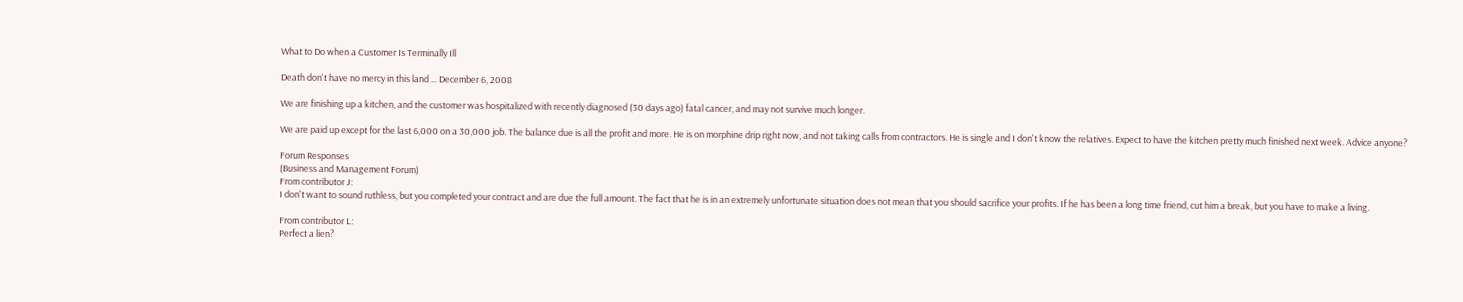What to Do when a Customer Is Terminally Ill

Death don't have no mercy in this land ... December 6, 2008

We are finishing up a kitchen, and the customer was hospitalized with recently diagnosed (30 days ago) fatal cancer, and may not survive much longer.

We are paid up except for the last 6,000 on a 30,000 job. The balance due is all the profit and more. He is on morphine drip right now, and not taking calls from contractors. He is single and I don't know the relatives. Expect to have the kitchen pretty much finished next week. Advice anyone?

Forum Responses
(Business and Management Forum)
From contributor J:
I don't want to sound ruthless, but you completed your contract and are due the full amount. The fact that he is in an extremely unfortunate situation does not mean that you should sacrifice your profits. If he has been a long time friend, cut him a break, but you have to make a living.

From contributor L:
Perfect a lien?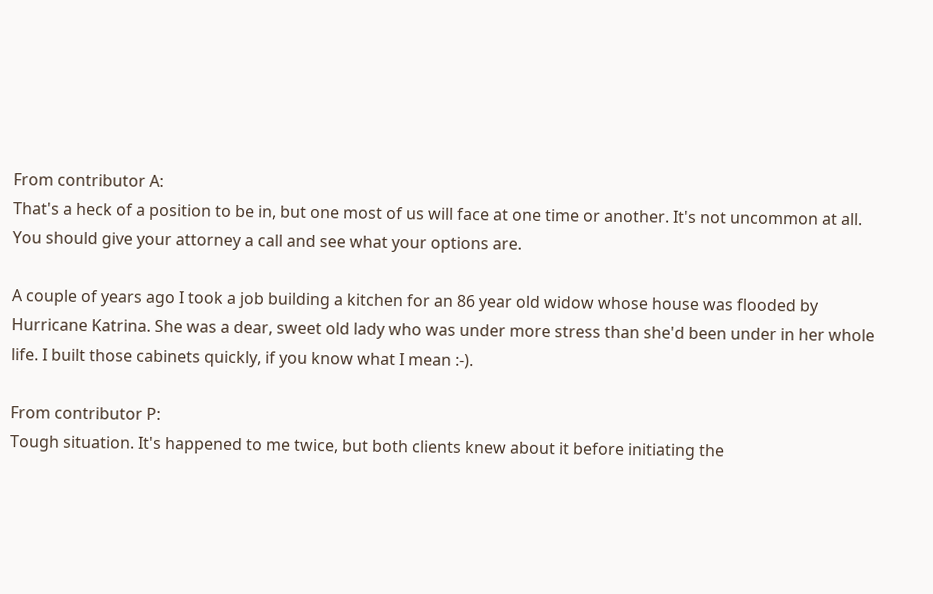From contributor A:
That's a heck of a position to be in, but one most of us will face at one time or another. It's not uncommon at all. You should give your attorney a call and see what your options are.

A couple of years ago I took a job building a kitchen for an 86 year old widow whose house was flooded by Hurricane Katrina. She was a dear, sweet old lady who was under more stress than she'd been under in her whole life. I built those cabinets quickly, if you know what I mean :-).

From contributor P:
Tough situation. It's happened to me twice, but both clients knew about it before initiating the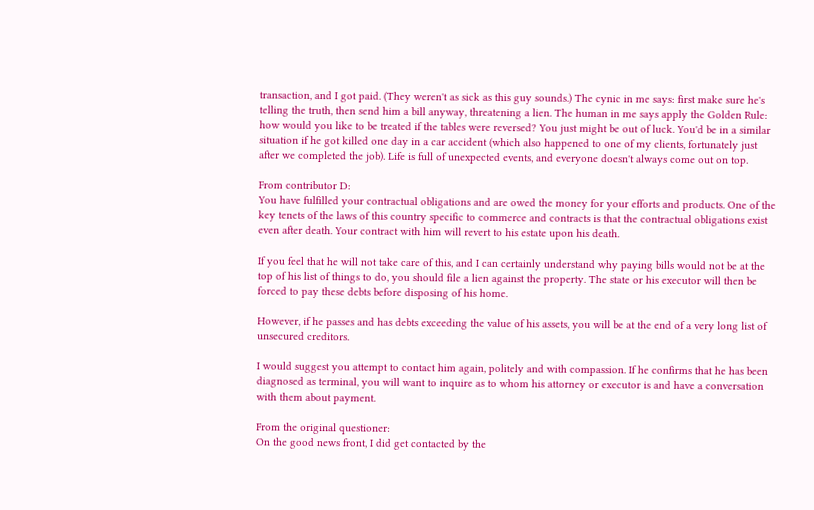transaction, and I got paid. (They weren't as sick as this guy sounds.) The cynic in me says: first make sure he's telling the truth, then send him a bill anyway, threatening a lien. The human in me says apply the Golden Rule: how would you like to be treated if the tables were reversed? You just might be out of luck. You'd be in a similar situation if he got killed one day in a car accident (which also happened to one of my clients, fortunately just after we completed the job). Life is full of unexpected events, and everyone doesn't always come out on top.

From contributor D:
You have fulfilled your contractual obligations and are owed the money for your efforts and products. One of the key tenets of the laws of this country specific to commerce and contracts is that the contractual obligations exist even after death. Your contract with him will revert to his estate upon his death.

If you feel that he will not take care of this, and I can certainly understand why paying bills would not be at the top of his list of things to do, you should file a lien against the property. The state or his executor will then be forced to pay these debts before disposing of his home.

However, if he passes and has debts exceeding the value of his assets, you will be at the end of a very long list of unsecured creditors.

I would suggest you attempt to contact him again, politely and with compassion. If he confirms that he has been diagnosed as terminal, you will want to inquire as to whom his attorney or executor is and have a conversation with them about payment.

From the original questioner:
On the good news front, I did get contacted by the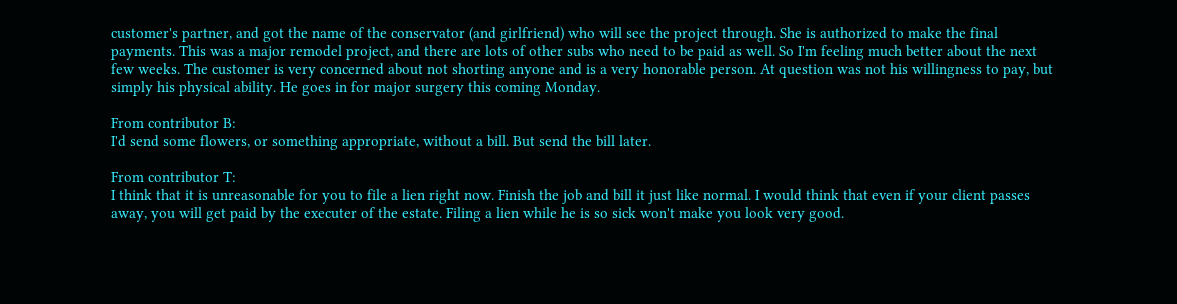customer's partner, and got the name of the conservator (and girlfriend) who will see the project through. She is authorized to make the final payments. This was a major remodel project, and there are lots of other subs who need to be paid as well. So I'm feeling much better about the next few weeks. The customer is very concerned about not shorting anyone and is a very honorable person. At question was not his willingness to pay, but simply his physical ability. He goes in for major surgery this coming Monday.

From contributor B:
I'd send some flowers, or something appropriate, without a bill. But send the bill later.

From contributor T:
I think that it is unreasonable for you to file a lien right now. Finish the job and bill it just like normal. I would think that even if your client passes away, you will get paid by the executer of the estate. Filing a lien while he is so sick won't make you look very good.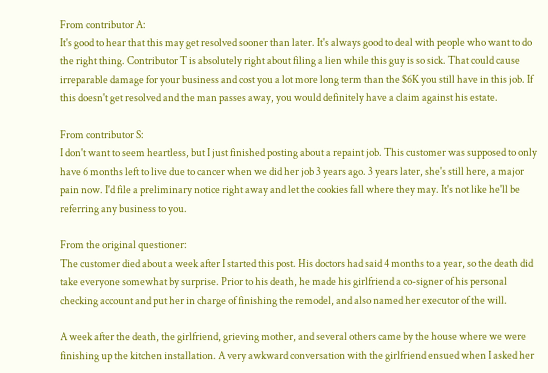From contributor A:
It's good to hear that this may get resolved sooner than later. It's always good to deal with people who want to do the right thing. Contributor T is absolutely right about filing a lien while this guy is so sick. That could cause irreparable damage for your business and cost you a lot more long term than the $6K you still have in this job. If this doesn't get resolved and the man passes away, you would definitely have a claim against his estate.

From contributor S:
I don't want to seem heartless, but I just finished posting about a repaint job. This customer was supposed to only have 6 months left to live due to cancer when we did her job 3 years ago. 3 years later, she's still here, a major pain now. I'd file a preliminary notice right away and let the cookies fall where they may. It's not like he'll be referring any business to you.

From the original questioner:
The customer died about a week after I started this post. His doctors had said 4 months to a year, so the death did take everyone somewhat by surprise. Prior to his death, he made his girlfriend a co-signer of his personal checking account and put her in charge of finishing the remodel, and also named her executor of the will.

A week after the death, the girlfriend, grieving mother, and several others came by the house where we were finishing up the kitchen installation. A very awkward conversation with the girlfriend ensued when I asked her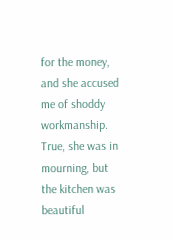for the money, and she accused me of shoddy workmanship. True, she was in mourning, but the kitchen was beautiful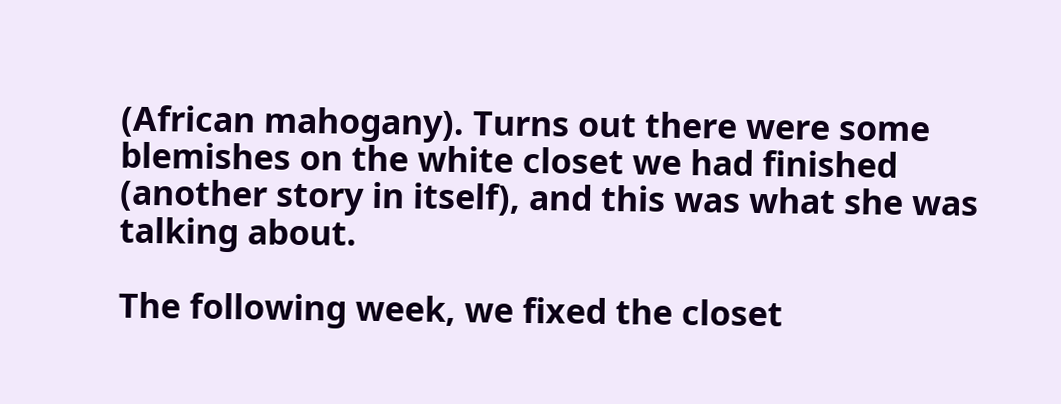(African mahogany). Turns out there were some blemishes on the white closet we had finished (another story in itself), and this was what she was talking about.

The following week, we fixed the closet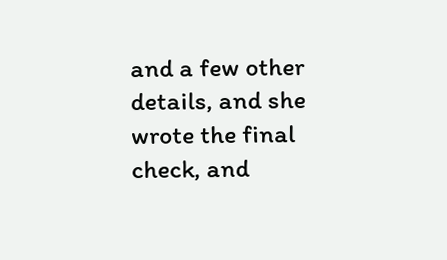and a few other details, and she wrote the final check, and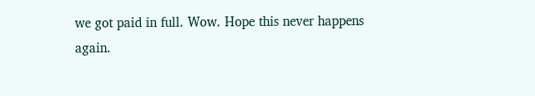we got paid in full. Wow. Hope this never happens again.